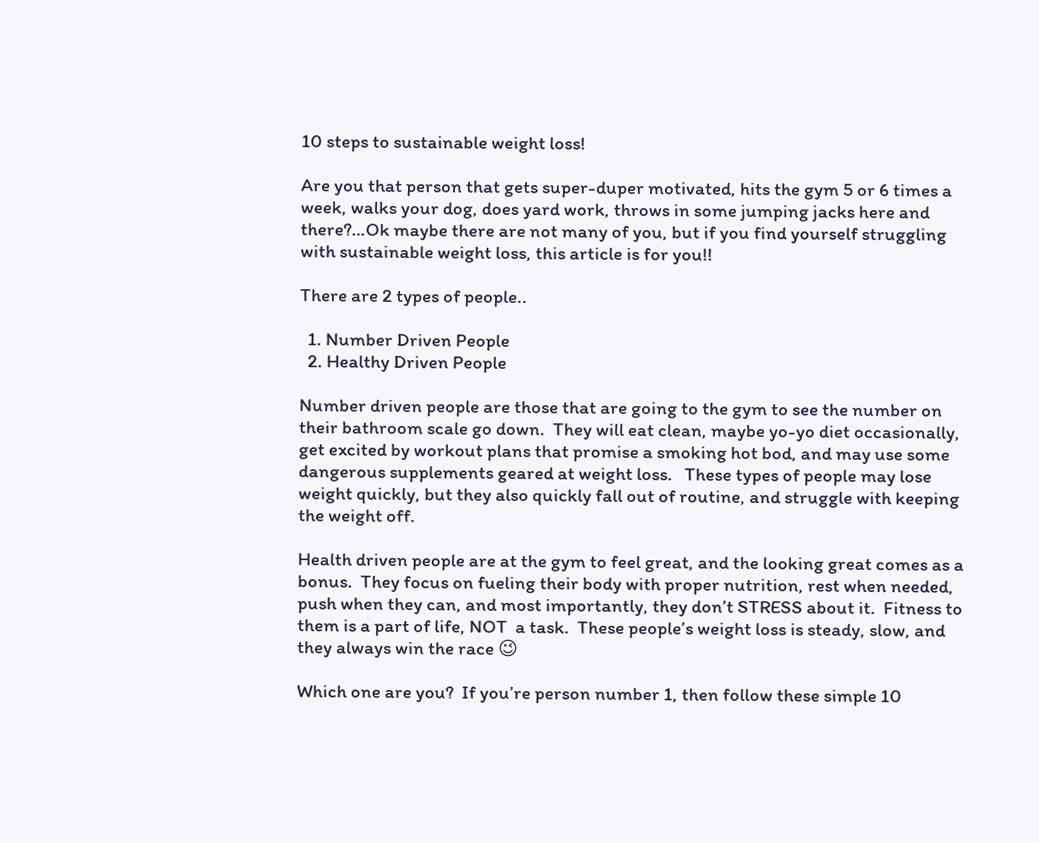10 steps to sustainable weight loss!

Are you that person that gets super-duper motivated, hits the gym 5 or 6 times a week, walks your dog, does yard work, throws in some jumping jacks here and there?…Ok maybe there are not many of you, but if you find yourself struggling with sustainable weight loss, this article is for you!!

There are 2 types of people..

  1. Number Driven People
  2. Healthy Driven People

Number driven people are those that are going to the gym to see the number on their bathroom scale go down.  They will eat clean, maybe yo-yo diet occasionally, get excited by workout plans that promise a smoking hot bod, and may use some dangerous supplements geared at weight loss.   These types of people may lose weight quickly, but they also quickly fall out of routine, and struggle with keeping the weight off.

Health driven people are at the gym to feel great, and the looking great comes as a bonus.  They focus on fueling their body with proper nutrition, rest when needed, push when they can, and most importantly, they don’t STRESS about it.  Fitness to them is a part of life, NOT  a task.  These people’s weight loss is steady, slow, and they always win the race 😉

Which one are you?  If you’re person number 1, then follow these simple 10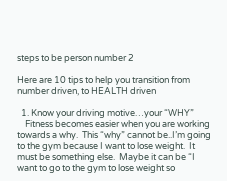steps to be person number 2

Here are 10 tips to help you transition from number driven, to HEALTH driven

  1. Know your driving motive…your “WHY”
    Fitness becomes easier when you are working towards a why.  This “why” cannot be..I’m going to the gym because I want to lose weight.  It must be something else.  Maybe it can be “I want to go to the gym to lose weight so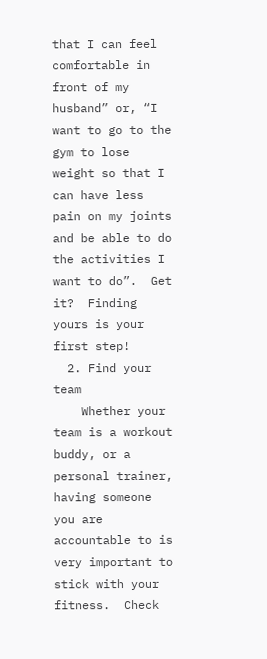that I can feel comfortable in front of my husband” or, “I want to go to the gym to lose weight so that I can have less pain on my joints and be able to do the activities I want to do”.  Get it?  Finding yours is your first step!
  2. Find your team
    Whether your team is a workout buddy, or a personal trainer, having someone you are accountable to is very important to stick with your fitness.  Check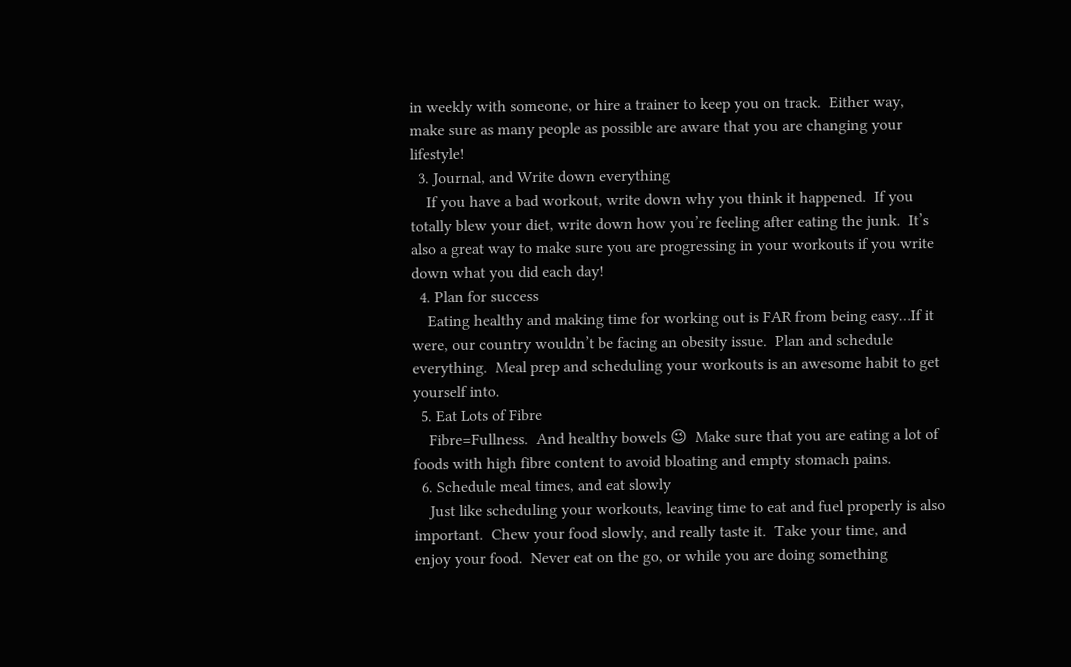in weekly with someone, or hire a trainer to keep you on track.  Either way, make sure as many people as possible are aware that you are changing your lifestyle!
  3. Journal, and Write down everything
    If you have a bad workout, write down why you think it happened.  If you totally blew your diet, write down how you’re feeling after eating the junk.  It’s also a great way to make sure you are progressing in your workouts if you write down what you did each day!
  4. Plan for success
    Eating healthy and making time for working out is FAR from being easy…If it were, our country wouldn’t be facing an obesity issue.  Plan and schedule everything.  Meal prep and scheduling your workouts is an awesome habit to get yourself into.
  5. Eat Lots of Fibre
    Fibre=Fullness.  And healthy bowels 😉  Make sure that you are eating a lot of foods with high fibre content to avoid bloating and empty stomach pains.
  6. Schedule meal times, and eat slowly
    Just like scheduling your workouts, leaving time to eat and fuel properly is also important.  Chew your food slowly, and really taste it.  Take your time, and enjoy your food.  Never eat on the go, or while you are doing something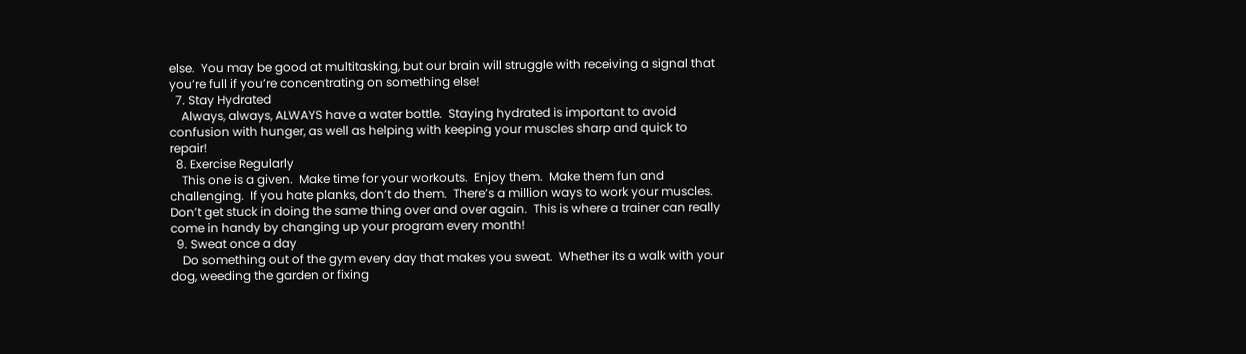else.  You may be good at multitasking, but our brain will struggle with receiving a signal that you’re full if you’re concentrating on something else!
  7. Stay Hydrated
    Always, always, ALWAYS have a water bottle.  Staying hydrated is important to avoid confusion with hunger, as well as helping with keeping your muscles sharp and quick to repair!
  8. Exercise Regularly
    This one is a given.  Make time for your workouts.  Enjoy them.  Make them fun and challenging.  If you hate planks, don’t do them.  There’s a million ways to work your muscles.  Don’t get stuck in doing the same thing over and over again.  This is where a trainer can really come in handy by changing up your program every month!
  9. Sweat once a day
    Do something out of the gym every day that makes you sweat.  Whether its a walk with your dog, weeding the garden or fixing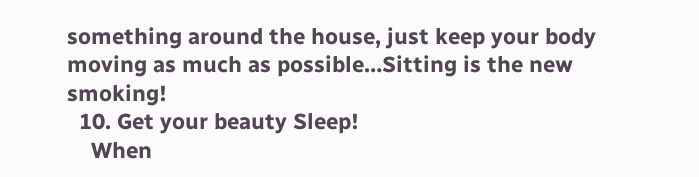something around the house, just keep your body moving as much as possible…Sitting is the new smoking!
  10. Get your beauty Sleep!
    When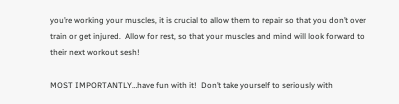you’re working your muscles, it is crucial to allow them to repair so that you don’t over train or get injured.  Allow for rest, so that your muscles and mind will look forward to their next workout sesh!

MOST IMPORTANTLY…have fun with it!  Don’t take yourself to seriously with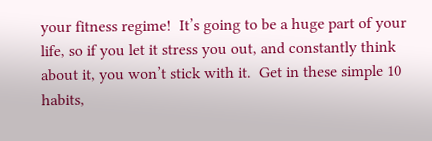your fitness regime!  It’s going to be a huge part of your life, so if you let it stress you out, and constantly think about it, you won’t stick with it.  Get in these simple 10 habits,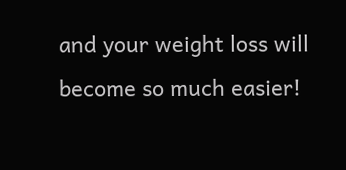and your weight loss will become so much easier!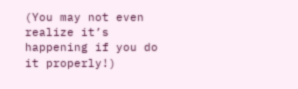(You may not even realize it’s happening if you do it properly!)